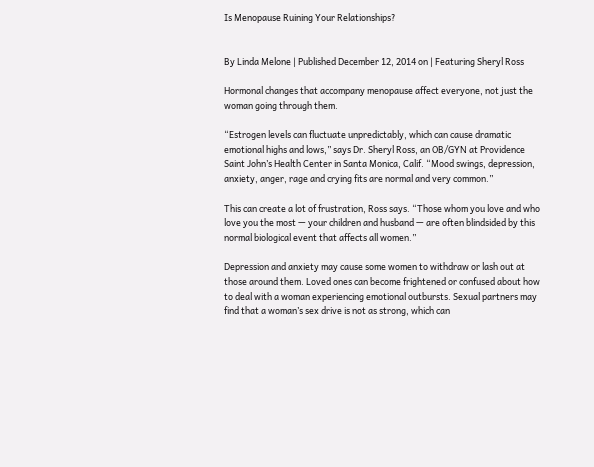Is Menopause Ruining Your Relationships?


By Linda Melone | Published December 12, 2014 on | Featuring Sheryl Ross

Hormonal changes that accompany menopause affect everyone, not just the woman going through them.

“Estrogen levels can fluctuate unpredictably, which can cause dramatic emotional highs and lows,” says Dr. Sheryl Ross, an OB/GYN at Providence Saint John’s Health Center in Santa Monica, Calif. “Mood swings, depression, anxiety, anger, rage and crying fits are normal and very common.”

This can create a lot of frustration, Ross says. “Those whom you love and who love you the most — your children and husband — are often blindsided by this normal biological event that affects all women.”

Depression and anxiety may cause some women to withdraw or lash out at those around them. Loved ones can become frightened or confused about how to deal with a woman experiencing emotional outbursts. Sexual partners may find that a woman’s sex drive is not as strong, which can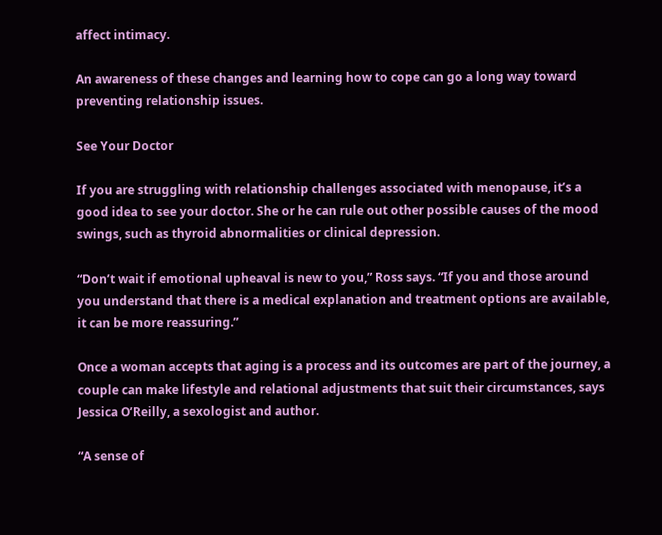affect intimacy.

An awareness of these changes and learning how to cope can go a long way toward preventing relationship issues.

See Your Doctor

If you are struggling with relationship challenges associated with menopause, it’s a good idea to see your doctor. She or he can rule out other possible causes of the mood swings, such as thyroid abnormalities or clinical depression.

“Don’t wait if emotional upheaval is new to you,” Ross says. “If you and those around you understand that there is a medical explanation and treatment options are available, it can be more reassuring.”

Once a woman accepts that aging is a process and its outcomes are part of the journey, a couple can make lifestyle and relational adjustments that suit their circumstances, says Jessica O’Reilly, a sexologist and author.

“A sense of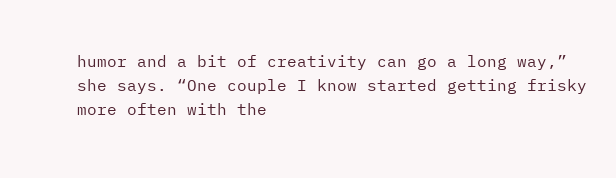humor and a bit of creativity can go a long way,” she says. “One couple I know started getting frisky more often with the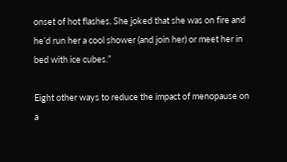onset of hot flashes. She joked that she was on fire and he’d run her a cool shower (and join her) or meet her in bed with ice cubes.”

Eight other ways to reduce the impact of menopause on a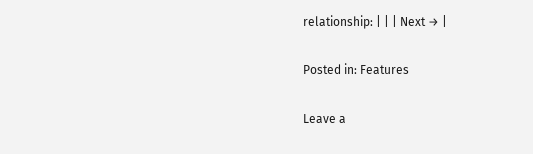relationship: | | | Next → |

Posted in: Features

Leave a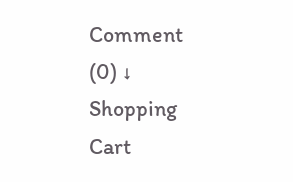Comment (0) ↓
Shopping Cart